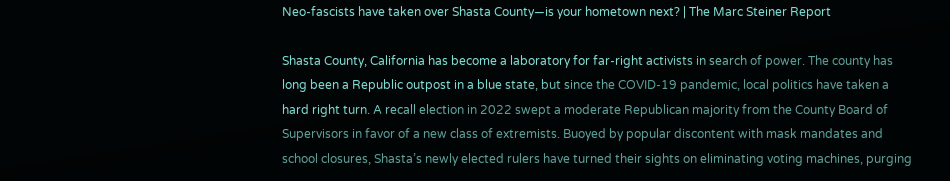Neo-fascists have taken over Shasta County—is your hometown next? | The Marc Steiner Report

Shasta County, California has become a laboratory for far-right activists in search of power. The county has long been a Republic outpost in a blue state, but since the COVID-19 pandemic, local politics have taken a hard right turn. A recall election in 2022 swept a moderate Republican majority from the County Board of Supervisors in favor of a new class of extremists. Buoyed by popular discontent with mask mandates and school closures, Shasta’s newly elected rulers have turned their sights on eliminating voting machines, purging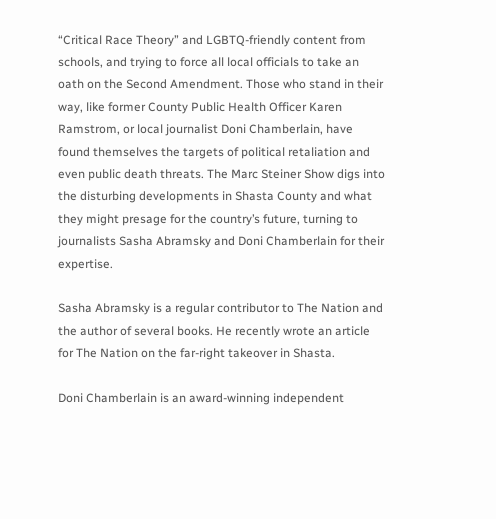“Critical Race Theory” and LGBTQ-friendly content from schools, and trying to force all local officials to take an oath on the Second Amendment. Those who stand in their way, like former County Public Health Officer Karen Ramstrom, or local journalist Doni Chamberlain, have found themselves the targets of political retaliation and even public death threats. The Marc Steiner Show digs into the disturbing developments in Shasta County and what they might presage for the country’s future, turning to journalists Sasha Abramsky and Doni Chamberlain for their expertise.

Sasha Abramsky is a regular contributor to The Nation and the author of several books. He recently wrote an article for The Nation on the far-right takeover in Shasta.

Doni Chamberlain is an award-winning independent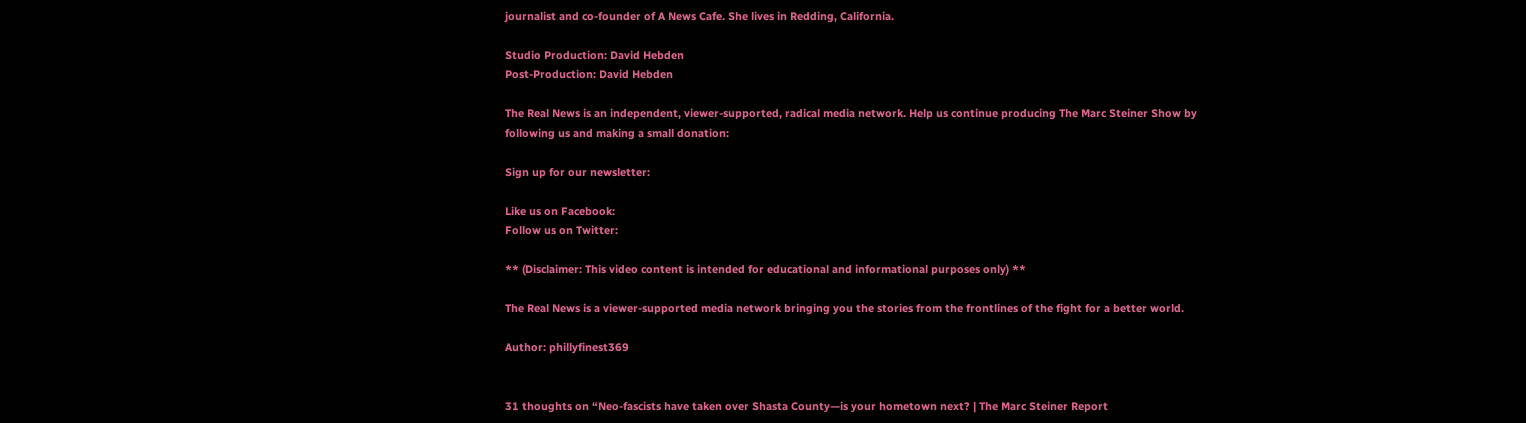journalist and co-founder of A News Cafe. She lives in Redding, California.

Studio Production: David Hebden
Post-Production: David Hebden

The Real News is an independent, viewer-supported, radical media network. Help us continue producing The Marc Steiner Show by following us and making a small donation:

Sign up for our newsletter:

Like us on Facebook:
Follow us on Twitter:

** (Disclaimer: This video content is intended for educational and informational purposes only) **

The Real News is a viewer-supported media network bringing you the stories from the frontlines of the fight for a better world.

Author: phillyfinest369


31 thoughts on “Neo-fascists have taken over Shasta County—is your hometown next? | The Marc Steiner Report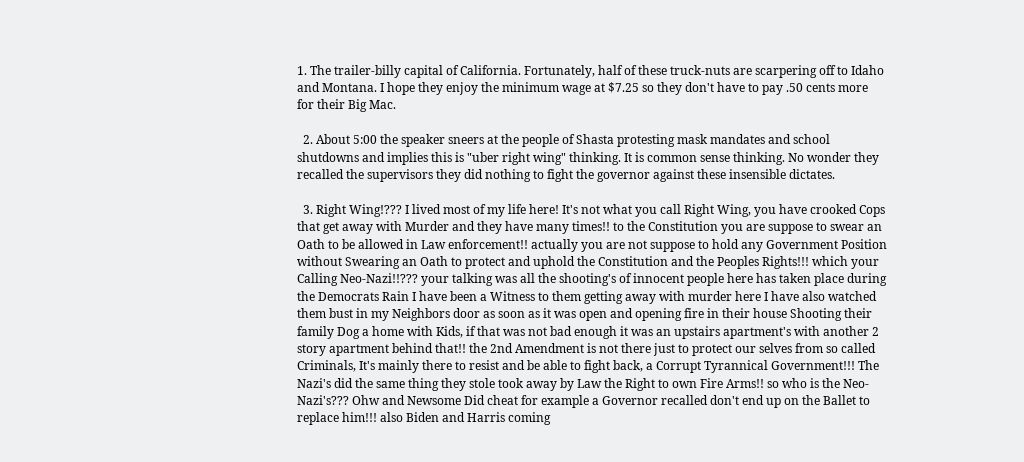1. The trailer-billy capital of California. Fortunately, half of these truck-nuts are scarpering off to Idaho and Montana. I hope they enjoy the minimum wage at $7.25 so they don't have to pay .50 cents more for their Big Mac.

  2. About 5:00 the speaker sneers at the people of Shasta protesting mask mandates and school shutdowns and implies this is "uber right wing" thinking. It is common sense thinking. No wonder they recalled the supervisors they did nothing to fight the governor against these insensible dictates.

  3. Right Wing!??? I lived most of my life here! It's not what you call Right Wing, you have crooked Cops that get away with Murder and they have many times!! to the Constitution you are suppose to swear an Oath to be allowed in Law enforcement!! actually you are not suppose to hold any Government Position without Swearing an Oath to protect and uphold the Constitution and the Peoples Rights!!! which your Calling Neo-Nazi!!??? your talking was all the shooting's of innocent people here has taken place during the Democrats Rain I have been a Witness to them getting away with murder here I have also watched them bust in my Neighbors door as soon as it was open and opening fire in their house Shooting their family Dog a home with Kids, if that was not bad enough it was an upstairs apartment's with another 2 story apartment behind that!! the 2nd Amendment is not there just to protect our selves from so called Criminals, It's mainly there to resist and be able to fight back, a Corrupt Tyrannical Government!!! The Nazi's did the same thing they stole took away by Law the Right to own Fire Arms!! so who is the Neo-Nazi's??? Ohw and Newsome Did cheat for example a Governor recalled don't end up on the Ballet to replace him!!! also Biden and Harris coming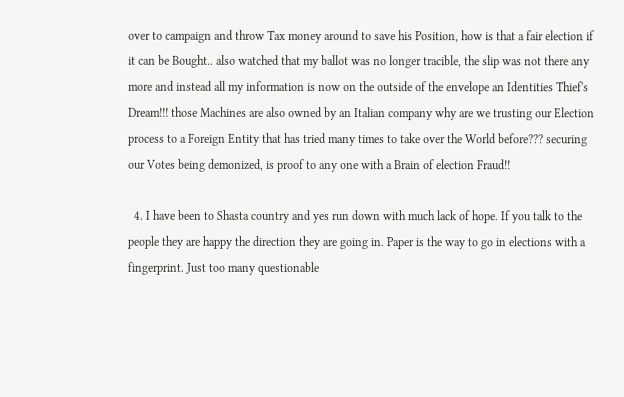over to campaign and throw Tax money around to save his Position, how is that a fair election if it can be Bought.. also watched that my ballot was no longer tracible, the slip was not there any more and instead all my information is now on the outside of the envelope an Identities Thief's Dream!!! those Machines are also owned by an Italian company why are we trusting our Election process to a Foreign Entity that has tried many times to take over the World before??? securing our Votes being demonized, is proof to any one with a Brain of election Fraud!!

  4. I have been to Shasta country and yes run down with much lack of hope. If you talk to the people they are happy the direction they are going in. Paper is the way to go in elections with a fingerprint. Just too many questionable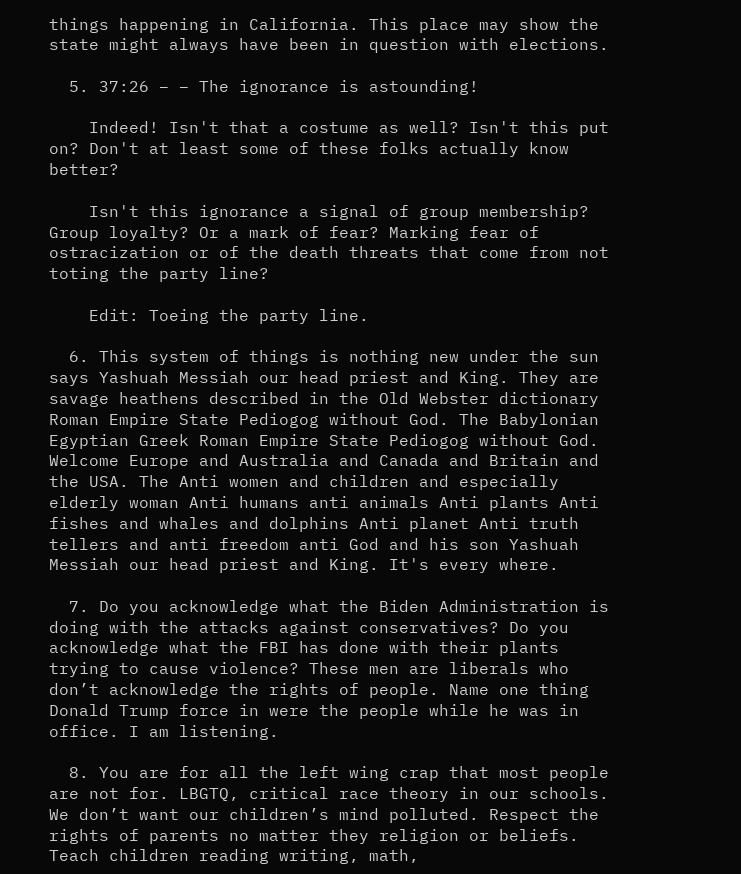things happening in California. This place may show the state might always have been in question with elections.

  5. 37:26 – – The ignorance is astounding!

    Indeed! Isn't that a costume as well? Isn't this put on? Don't at least some of these folks actually know better?

    Isn't this ignorance a signal of group membership? Group loyalty? Or a mark of fear? Marking fear of ostracization or of the death threats that come from not toting the party line?

    Edit: Toeing the party line.

  6. This system of things is nothing new under the sun says Yashuah Messiah our head priest and King. They are savage heathens described in the Old Webster dictionary Roman Empire State Pediogog without God. The Babylonian Egyptian Greek Roman Empire State Pediogog without God. Welcome Europe and Australia and Canada and Britain and the USA. The Anti women and children and especially elderly woman Anti humans anti animals Anti plants Anti fishes and whales and dolphins Anti planet Anti truth tellers and anti freedom anti God and his son Yashuah Messiah our head priest and King. It's every where.

  7. Do you acknowledge what the Biden Administration is doing with the attacks against conservatives? Do you acknowledge what the FBI has done with their plants trying to cause violence? These men are liberals who don’t acknowledge the rights of people. Name one thing Donald Trump force in were the people while he was in office. I am listening.

  8. You are for all the left wing crap that most people are not for. LBGTQ, critical race theory in our schools. We don’t want our children’s mind polluted. Respect the rights of parents no matter they religion or beliefs. Teach children reading writing, math,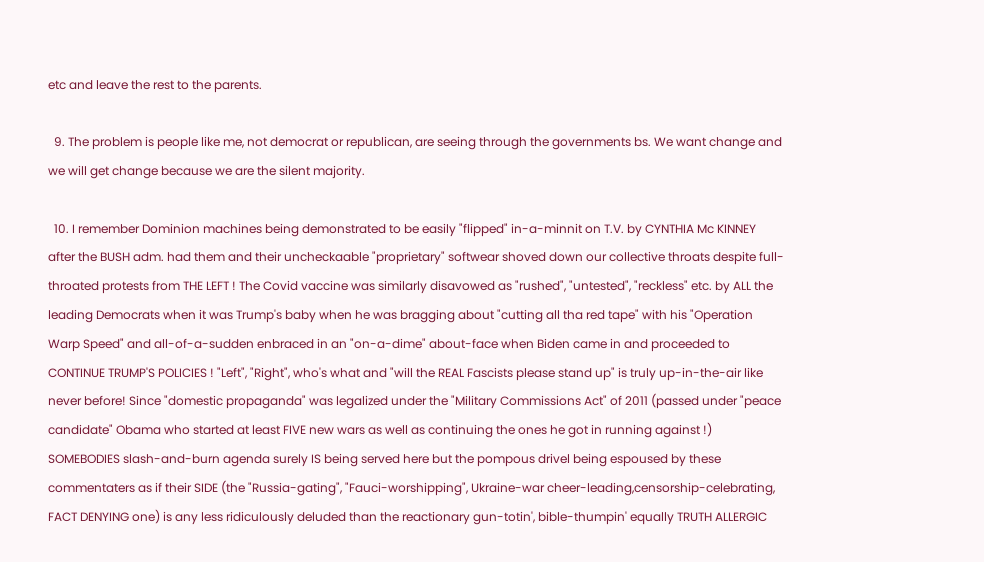etc and leave the rest to the parents.

  9. The problem is people like me, not democrat or republican, are seeing through the governments bs. We want change and we will get change because we are the silent majority.

  10. I remember Dominion machines being demonstrated to be easily "flipped" in-a-minnit on T.V. by CYNTHIA Mc KINNEY after the BUSH adm. had them and their uncheckaable "proprietary" softwear shoved down our collective throats despite full-throated protests from THE LEFT ! The Covid vaccine was similarly disavowed as "rushed", "untested", "reckless" etc. by ALL the leading Democrats when it was Trump's baby when he was bragging about "cutting all tha red tape" with his "Operation Warp Speed" and all-of-a-sudden enbraced in an "on-a-dime" about-face when Biden came in and proceeded to CONTINUE TRUMP'S POLICIES ! "Left", "Right", who's what and "will the REAL Fascists please stand up" is truly up-in-the-air like never before! Since "domestic propaganda" was legalized under the "Military Commissions Act" of 2011 (passed under "peace candidate" Obama who started at least FIVE new wars as well as continuing the ones he got in running against !) SOMEBODIES slash-and-burn agenda surely IS being served here but the pompous drivel being espoused by these commentaters as if their SIDE (the "Russia-gating", "Fauci-worshipping", Ukraine-war cheer-leading,censorship-celebrating, FACT DENYING one) is any less ridiculously deluded than the reactionary gun-totin', bible-thumpin' equally TRUTH ALLERGIC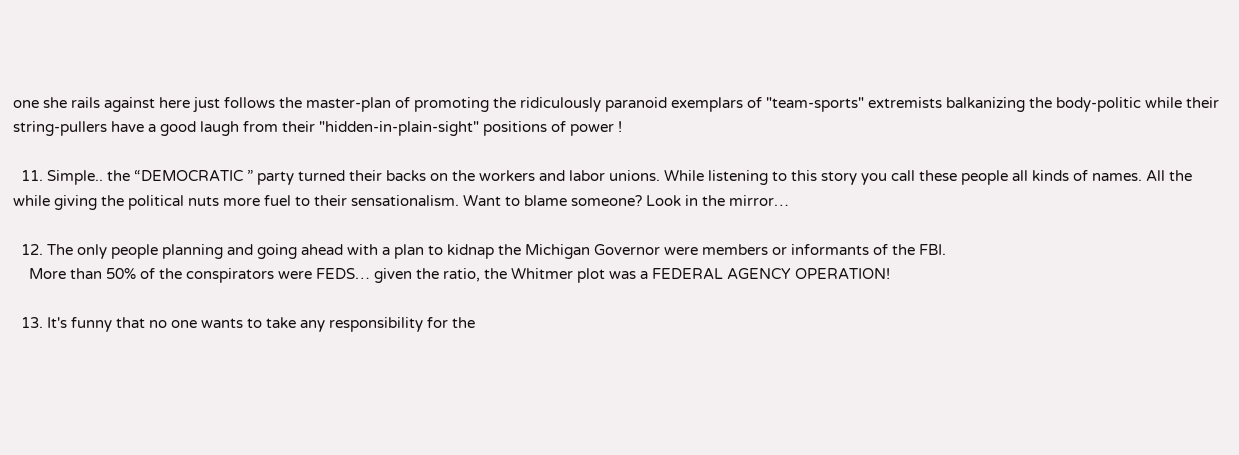one she rails against here just follows the master-plan of promoting the ridiculously paranoid exemplars of "team-sports" extremists balkanizing the body-politic while their string-pullers have a good laugh from their "hidden-in-plain-sight" positions of power !

  11. Simple.. the “DEMOCRATIC ” party turned their backs on the workers and labor unions. While listening to this story you call these people all kinds of names. All the while giving the political nuts more fuel to their sensationalism. Want to blame someone? Look in the mirror…

  12. The only people planning and going ahead with a plan to kidnap the Michigan Governor were members or informants of the FBI.
    More than 50% of the conspirators were FEDS… given the ratio, the Whitmer plot was a FEDERAL AGENCY OPERATION!

  13. It's funny that no one wants to take any responsibility for the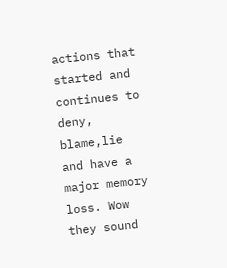actions that started and continues to deny, blame,lie and have a major memory loss. Wow they sound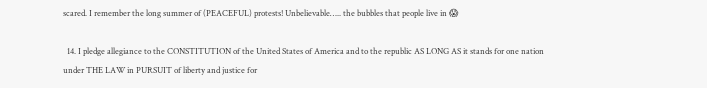scared. I remember the long summer of (PEACEFUL) protests! Unbelievable….. the bubbles that people live in 😱

  14. I pledge allegiance to the CONSTITUTION of the United States of America and to the republic AS LONG AS it stands for one nation under THE LAW in PURSUIT of liberty and justice for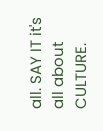all. SAY IT it's all about CULTURE.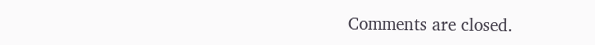Comments are closed.